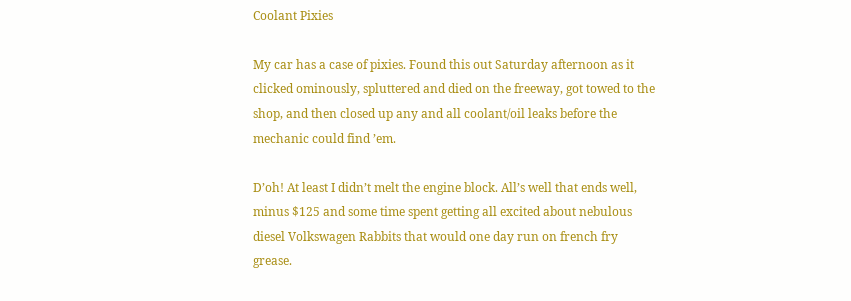Coolant Pixies

My car has a case of pixies. Found this out Saturday afternoon as it clicked ominously, spluttered and died on the freeway, got towed to the shop, and then closed up any and all coolant/oil leaks before the mechanic could find ’em.

D’oh! At least I didn’t melt the engine block. All’s well that ends well, minus $125 and some time spent getting all excited about nebulous diesel Volkswagen Rabbits that would one day run on french fry grease.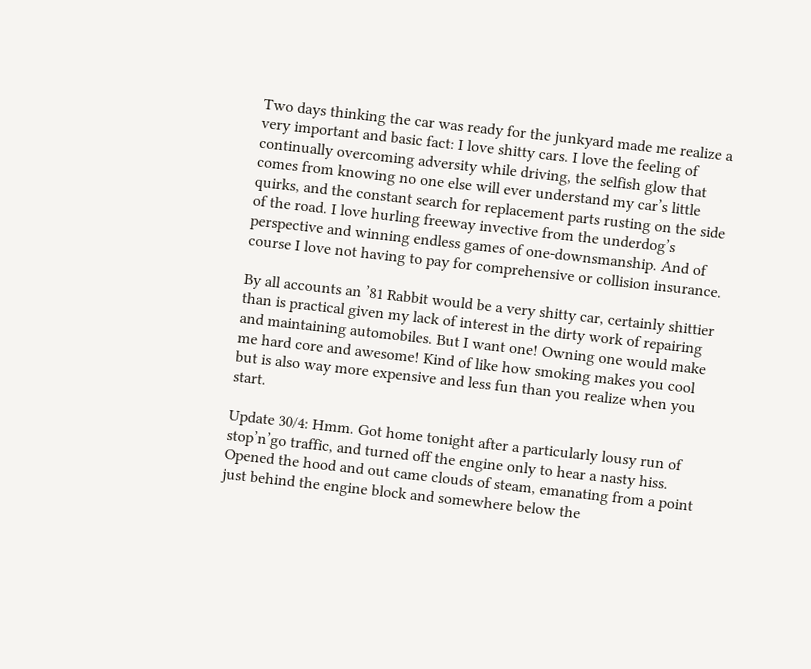Two days thinking the car was ready for the junkyard made me realize a very important and basic fact: I love shitty cars. I love the feeling of continually overcoming adversity while driving, the selfish glow that comes from knowing no one else will ever understand my car’s little quirks, and the constant search for replacement parts rusting on the side of the road. I love hurling freeway invective from the underdog’s perspective and winning endless games of one-downsmanship. And of course I love not having to pay for comprehensive or collision insurance.

By all accounts an ’81 Rabbit would be a very shitty car, certainly shittier than is practical given my lack of interest in the dirty work of repairing and maintaining automobiles. But I want one! Owning one would make me hard core and awesome! Kind of like how smoking makes you cool but is also way more expensive and less fun than you realize when you start.

Update 30/4: Hmm. Got home tonight after a particularly lousy run of stop’n’go traffic, and turned off the engine only to hear a nasty hiss. Opened the hood and out came clouds of steam, emanating from a point just behind the engine block and somewhere below the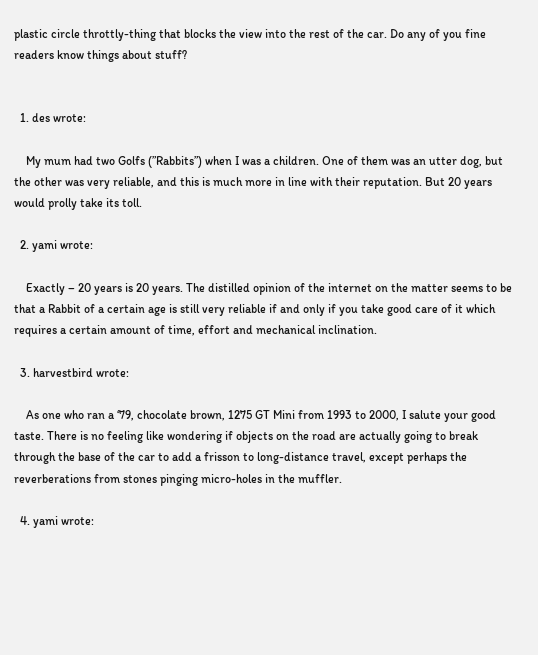plastic circle throttly-thing that blocks the view into the rest of the car. Do any of you fine readers know things about stuff?


  1. des wrote:

    My mum had two Golfs (”Rabbits”) when I was a children. One of them was an utter dog, but the other was very reliable, and this is much more in line with their reputation. But 20 years would prolly take its toll.

  2. yami wrote:

    Exactly – 20 years is 20 years. The distilled opinion of the internet on the matter seems to be that a Rabbit of a certain age is still very reliable if and only if you take good care of it which requires a certain amount of time, effort and mechanical inclination.

  3. harvestbird wrote:

    As one who ran a ‘79, chocolate brown, 1275 GT Mini from 1993 to 2000, I salute your good taste. There is no feeling like wondering if objects on the road are actually going to break through the base of the car to add a frisson to long-distance travel, except perhaps the reverberations from stones pinging micro-holes in the muffler.

  4. yami wrote: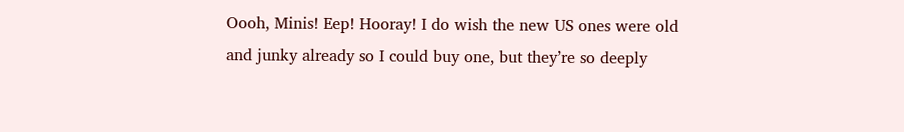Oooh, Minis! Eep! Hooray! I do wish the new US ones were old and junky already so I could buy one, but they’re so deeply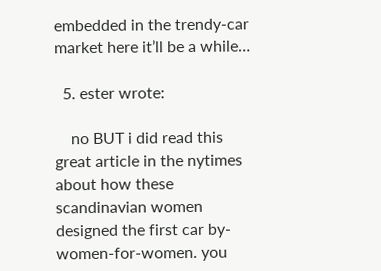embedded in the trendy-car market here it’ll be a while…

  5. ester wrote:

    no BUT i did read this great article in the nytimes about how these scandinavian women designed the first car by-women-for-women. you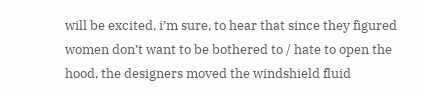will be excited, i’m sure, to hear that since they figured women don’t want to be bothered to / hate to open the hood, the designers moved the windshield fluid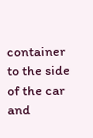container to the side of the car and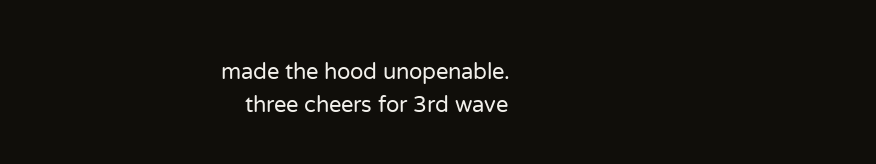made the hood unopenable.
    three cheers for 3rd wave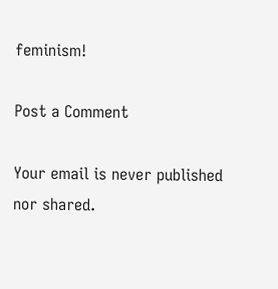feminism!

Post a Comment

Your email is never published nor shared.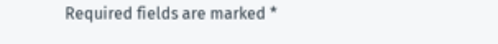Required fields are marked *